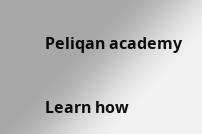Peliqan academy

Learn how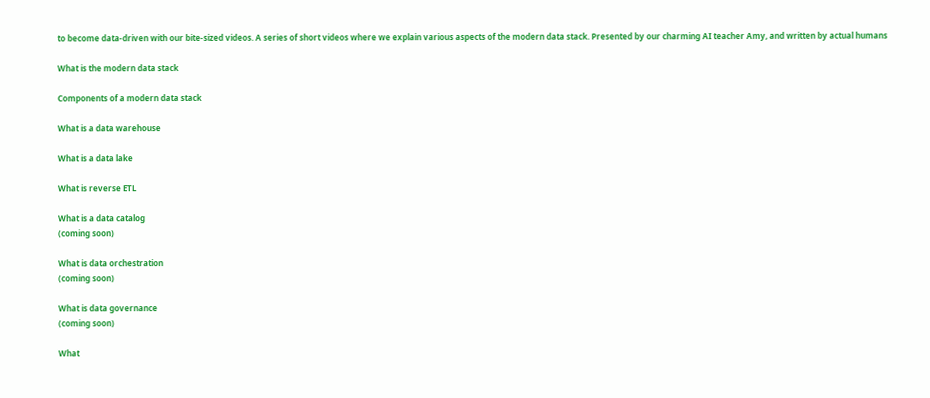to become data-driven with our bite-sized videos. A series of short videos where we explain various aspects of the modern data stack. Presented by our charming AI teacher Amy, and written by actual humans

What is the modern data stack

Components of a modern data stack

What is a data warehouse

What is a data lake

What is reverse ETL

What is a data catalog
(coming soon)

What is data orchestration
(coming soon)

What is data governance
(coming soon)

What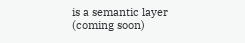is a semantic layer
(coming soon)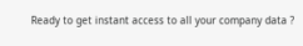Ready to get instant access to all your company data ?